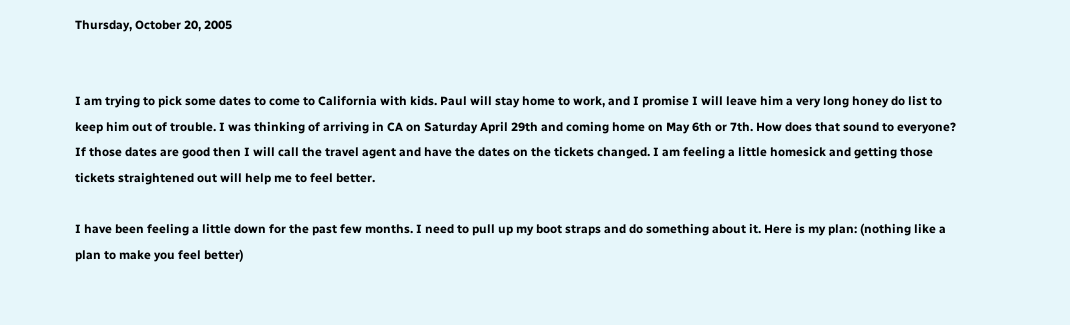Thursday, October 20, 2005


I am trying to pick some dates to come to California with kids. Paul will stay home to work, and I promise I will leave him a very long honey do list to keep him out of trouble. I was thinking of arriving in CA on Saturday April 29th and coming home on May 6th or 7th. How does that sound to everyone? If those dates are good then I will call the travel agent and have the dates on the tickets changed. I am feeling a little homesick and getting those tickets straightened out will help me to feel better.

I have been feeling a little down for the past few months. I need to pull up my boot straps and do something about it. Here is my plan: (nothing like a plan to make you feel better)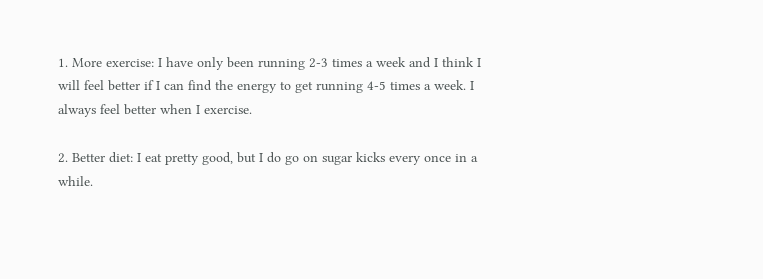1. More exercise: I have only been running 2-3 times a week and I think I will feel better if I can find the energy to get running 4-5 times a week. I always feel better when I exercise.

2. Better diet: I eat pretty good, but I do go on sugar kicks every once in a while.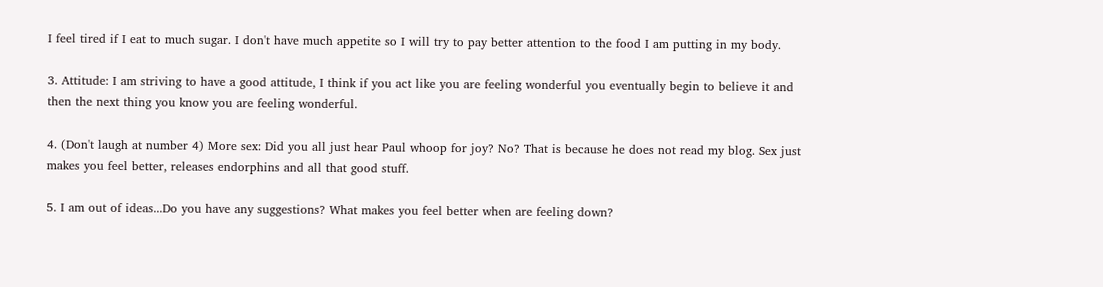I feel tired if I eat to much sugar. I don't have much appetite so I will try to pay better attention to the food I am putting in my body.

3. Attitude: I am striving to have a good attitude, I think if you act like you are feeling wonderful you eventually begin to believe it and then the next thing you know you are feeling wonderful.

4. (Don't laugh at number 4) More sex: Did you all just hear Paul whoop for joy? No? That is because he does not read my blog. Sex just makes you feel better, releases endorphins and all that good stuff.

5. I am out of ideas...Do you have any suggestions? What makes you feel better when are feeling down?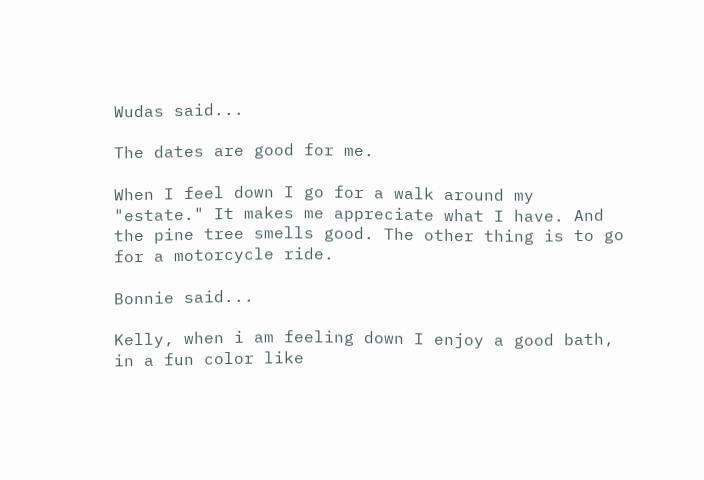Wudas said...

The dates are good for me.

When I feel down I go for a walk around my "estate." It makes me appreciate what I have. And the pine tree smells good. The other thing is to go for a motorcycle ride.

Bonnie said...

Kelly, when i am feeling down I enjoy a good bath, in a fun color like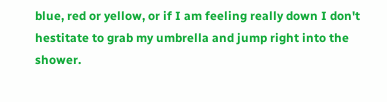blue, red or yellow, or if I am feeling really down I don't hestitate to grab my umbrella and jump right into the shower.